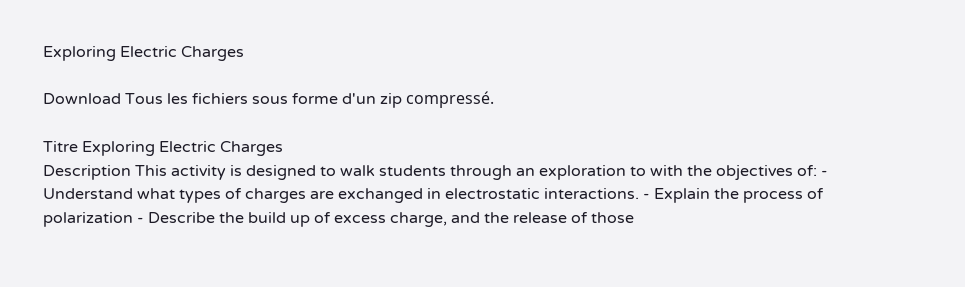Exploring Electric Charges

Download Tous les fichiers sous forme d'un zip compressé.

Titre Exploring Electric Charges
Description This activity is designed to walk students through an exploration to with the objectives of: - Understand what types of charges are exchanged in electrostatic interactions. - Explain the process of polarization - Describe the build up of excess charge, and the release of those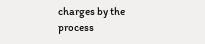charges by the process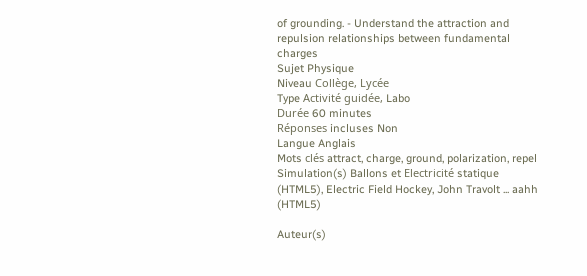of grounding. - Understand the attraction and repulsion relationships between fundamental charges
Sujet Physique
Niveau Collège, Lycée
Type Activité guidée, Labo
Durée 60 minutes
Réponses incluses Non
Langue Anglais
Mots clés attract, charge, ground, polarization, repel
Simulation(s) Ballons et Electricité statique (HTML5), Electric Field Hockey, John Travolt ... aahh (HTML5)

Auteur(s)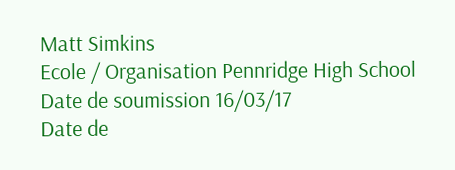Matt Simkins
Ecole / Organisation Pennridge High School
Date de soumission 16/03/17
Date de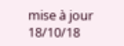mise à jour 18/10/18